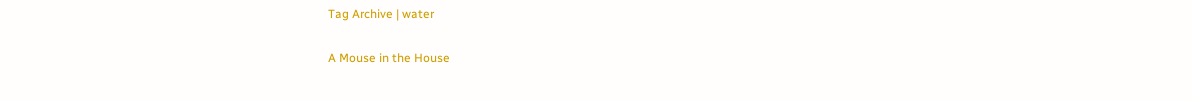Tag Archive | water

A Mouse in the House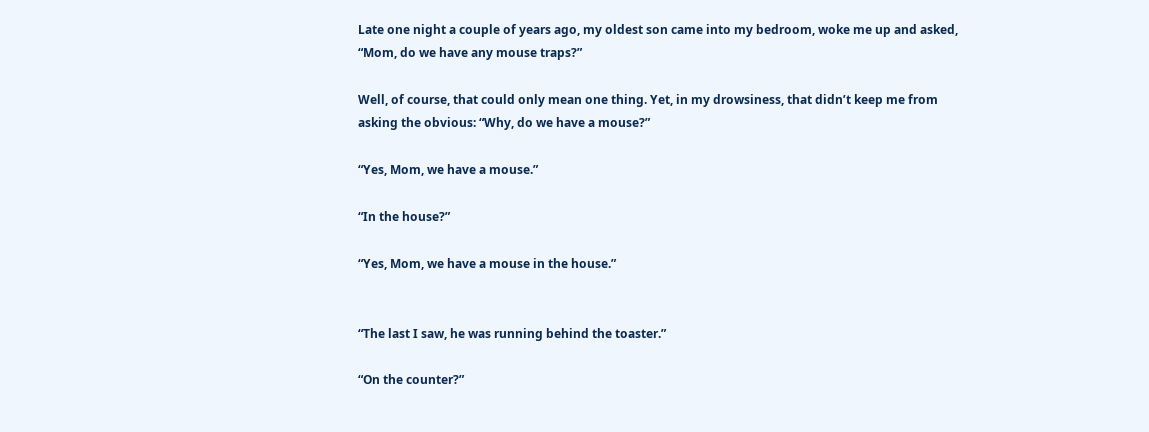Late one night a couple of years ago, my oldest son came into my bedroom, woke me up and asked, “Mom, do we have any mouse traps?”

Well, of course, that could only mean one thing. Yet, in my drowsiness, that didn’t keep me from asking the obvious: “Why, do we have a mouse?”

“Yes, Mom, we have a mouse.”

“In the house?”

“Yes, Mom, we have a mouse in the house.”


“The last I saw, he was running behind the toaster.”

“On the counter?”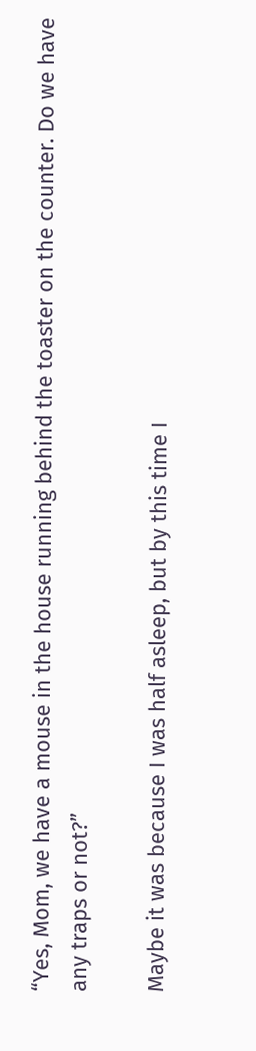“Yes, Mom, we have a mouse in the house running behind the toaster on the counter. Do we have any traps or not?”

Maybe it was because I was half asleep, but by this time I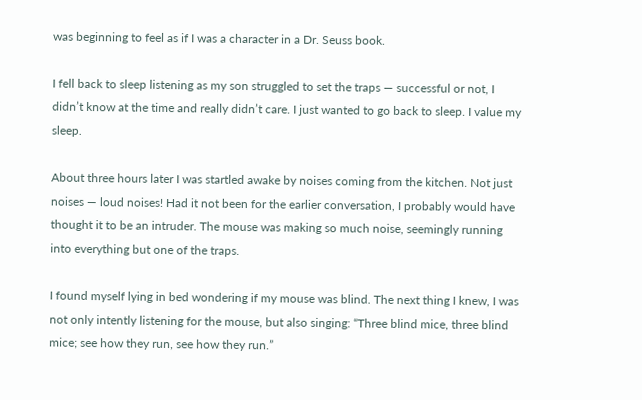was beginning to feel as if I was a character in a Dr. Seuss book.

I fell back to sleep listening as my son struggled to set the traps — successful or not, I didn’t know at the time and really didn’t care. I just wanted to go back to sleep. I value my sleep.

About three hours later I was startled awake by noises coming from the kitchen. Not just noises — loud noises! Had it not been for the earlier conversation, I probably would have thought it to be an intruder. The mouse was making so much noise, seemingly running into everything but one of the traps.

I found myself lying in bed wondering if my mouse was blind. The next thing I knew, I was not only intently listening for the mouse, but also singing: “Three blind mice, three blind mice; see how they run, see how they run.”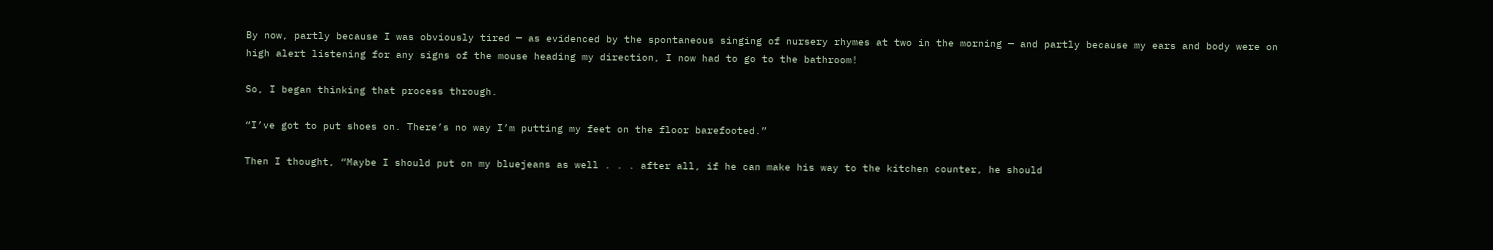By now, partly because I was obviously tired — as evidenced by the spontaneous singing of nursery rhymes at two in the morning — and partly because my ears and body were on high alert listening for any signs of the mouse heading my direction, I now had to go to the bathroom!

So, I began thinking that process through.

“I’ve got to put shoes on. There’s no way I’m putting my feet on the floor barefooted.”

Then I thought, “Maybe I should put on my bluejeans as well . . . after all, if he can make his way to the kitchen counter, he should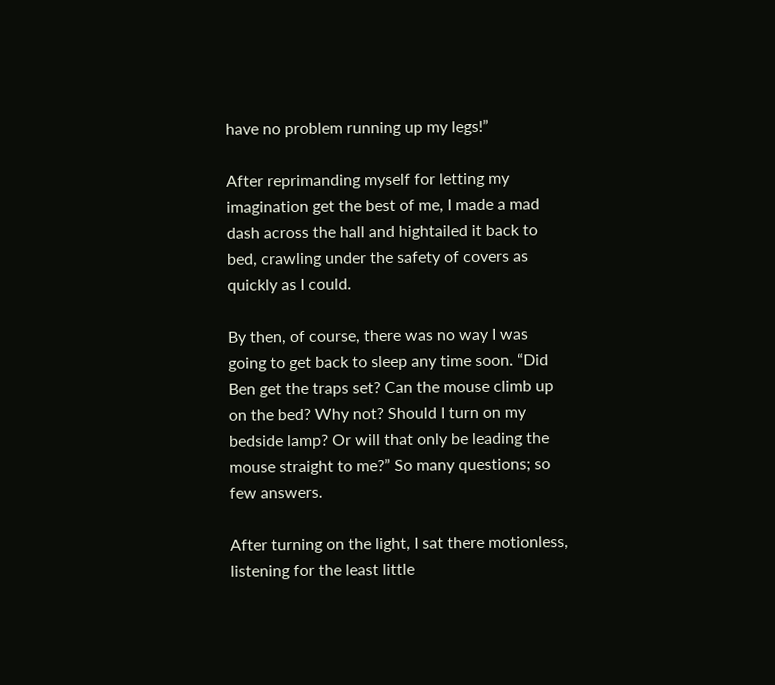have no problem running up my legs!”

After reprimanding myself for letting my imagination get the best of me, I made a mad dash across the hall and hightailed it back to bed, crawling under the safety of covers as quickly as I could.

By then, of course, there was no way I was going to get back to sleep any time soon. “Did Ben get the traps set? Can the mouse climb up on the bed? Why not? Should I turn on my bedside lamp? Or will that only be leading the mouse straight to me?” So many questions; so few answers.

After turning on the light, I sat there motionless, listening for the least little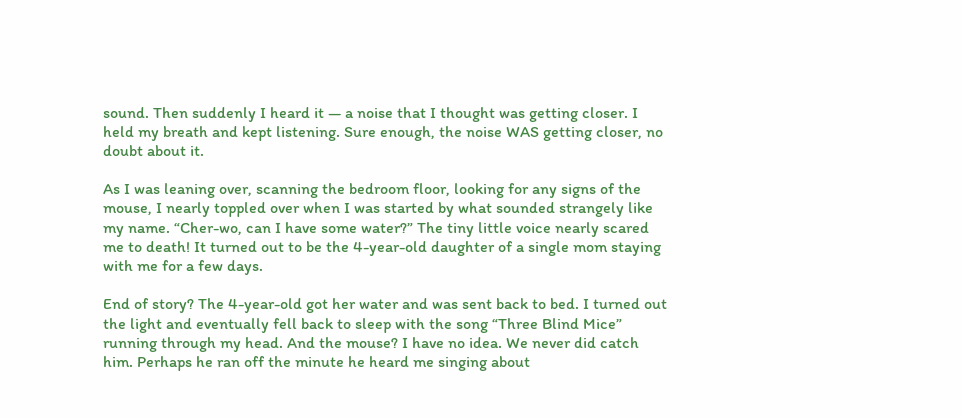sound. Then suddenly I heard it — a noise that I thought was getting closer. I held my breath and kept listening. Sure enough, the noise WAS getting closer, no doubt about it.

As I was leaning over, scanning the bedroom floor, looking for any signs of the mouse, I nearly toppled over when I was started by what sounded strangely like my name. “Cher-wo, can I have some water?” The tiny little voice nearly scared me to death! It turned out to be the 4-year-old daughter of a single mom staying with me for a few days.

End of story? The 4-year-old got her water and was sent back to bed. I turned out the light and eventually fell back to sleep with the song “Three Blind Mice” running through my head. And the mouse? I have no idea. We never did catch him. Perhaps he ran off the minute he heard me singing about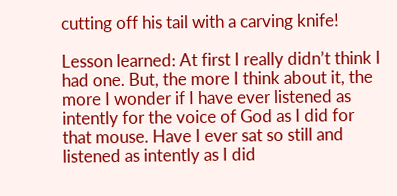cutting off his tail with a carving knife!

Lesson learned: At first I really didn’t think I had one. But, the more I think about it, the more I wonder if I have ever listened as intently for the voice of God as I did for that mouse. Have I ever sat so still and listened as intently as I did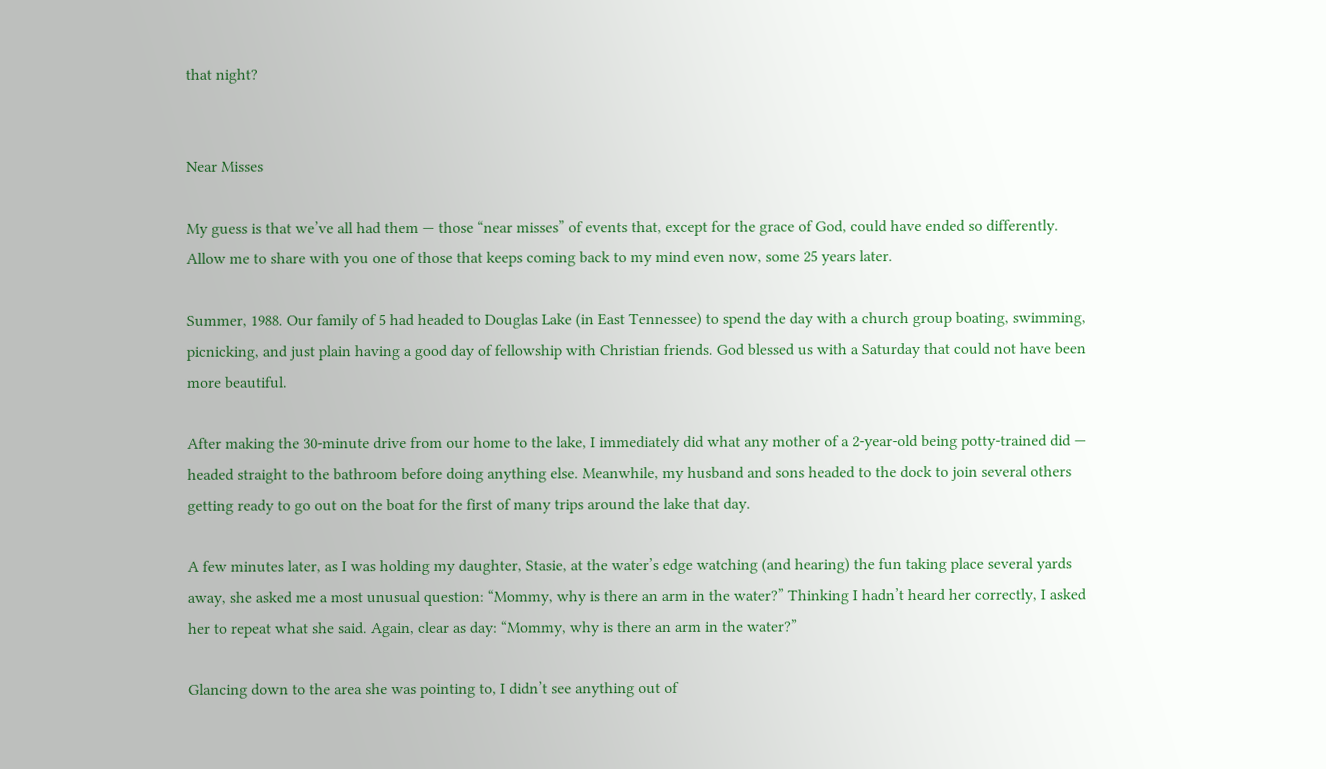that night?


Near Misses

My guess is that we’ve all had them — those “near misses” of events that, except for the grace of God, could have ended so differently. Allow me to share with you one of those that keeps coming back to my mind even now, some 25 years later.

Summer, 1988. Our family of 5 had headed to Douglas Lake (in East Tennessee) to spend the day with a church group boating, swimming, picnicking, and just plain having a good day of fellowship with Christian friends. God blessed us with a Saturday that could not have been more beautiful.

After making the 30-minute drive from our home to the lake, I immediately did what any mother of a 2-year-old being potty-trained did — headed straight to the bathroom before doing anything else. Meanwhile, my husband and sons headed to the dock to join several others getting ready to go out on the boat for the first of many trips around the lake that day.

A few minutes later, as I was holding my daughter, Stasie, at the water’s edge watching (and hearing) the fun taking place several yards away, she asked me a most unusual question: “Mommy, why is there an arm in the water?” Thinking I hadn’t heard her correctly, I asked her to repeat what she said. Again, clear as day: “Mommy, why is there an arm in the water?”

Glancing down to the area she was pointing to, I didn’t see anything out of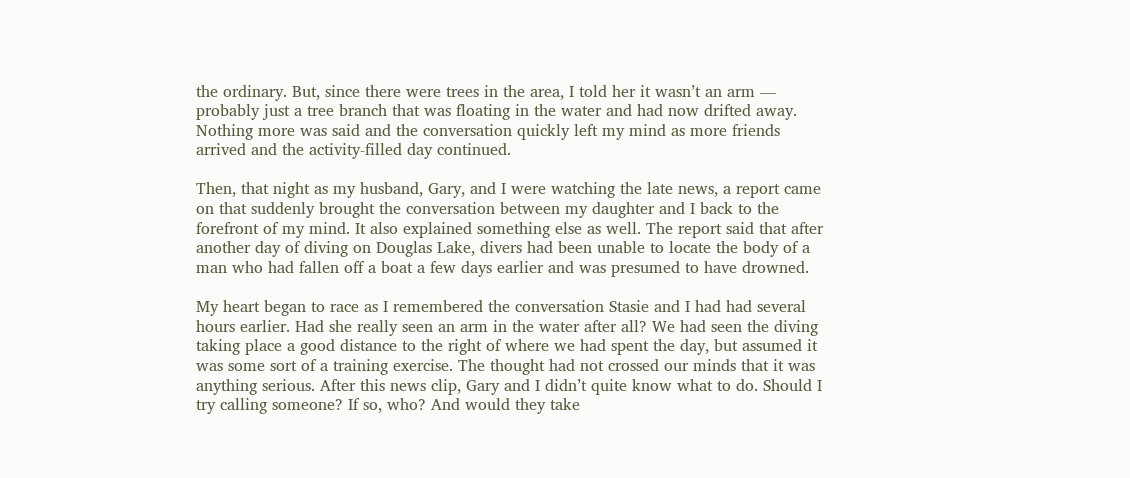the ordinary. But, since there were trees in the area, I told her it wasn’t an arm — probably just a tree branch that was floating in the water and had now drifted away. Nothing more was said and the conversation quickly left my mind as more friends arrived and the activity-filled day continued.

Then, that night as my husband, Gary, and I were watching the late news, a report came on that suddenly brought the conversation between my daughter and I back to the forefront of my mind. It also explained something else as well. The report said that after another day of diving on Douglas Lake, divers had been unable to locate the body of a man who had fallen off a boat a few days earlier and was presumed to have drowned.

My heart began to race as I remembered the conversation Stasie and I had had several hours earlier. Had she really seen an arm in the water after all? We had seen the diving taking place a good distance to the right of where we had spent the day, but assumed it was some sort of a training exercise. The thought had not crossed our minds that it was anything serious. After this news clip, Gary and I didn’t quite know what to do. Should I try calling someone? If so, who? And would they take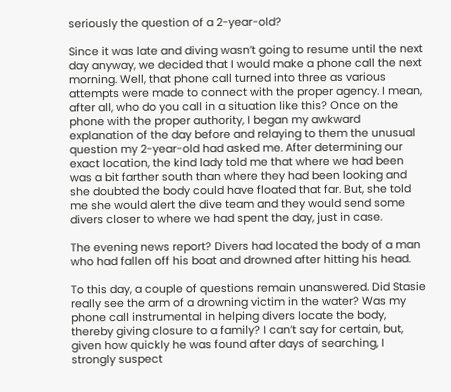seriously the question of a 2-year-old?

Since it was late and diving wasn’t going to resume until the next day anyway, we decided that I would make a phone call the next morning. Well, that phone call turned into three as various attempts were made to connect with the proper agency. I mean, after all, who do you call in a situation like this? Once on the phone with the proper authority, I began my awkward explanation of the day before and relaying to them the unusual question my 2-year-old had asked me. After determining our exact location, the kind lady told me that where we had been was a bit farther south than where they had been looking and she doubted the body could have floated that far. But, she told me she would alert the dive team and they would send some divers closer to where we had spent the day, just in case.

The evening news report? Divers had located the body of a man who had fallen off his boat and drowned after hitting his head.

To this day, a couple of questions remain unanswered. Did Stasie really see the arm of a drowning victim in the water? Was my phone call instrumental in helping divers locate the body, thereby giving closure to a family? I can’t say for certain, but, given how quickly he was found after days of searching, I strongly suspect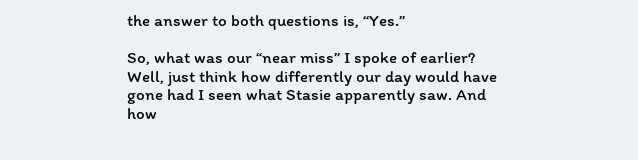the answer to both questions is, “Yes.”

So, what was our “near miss” I spoke of earlier? Well, just think how differently our day would have gone had I seen what Stasie apparently saw. And how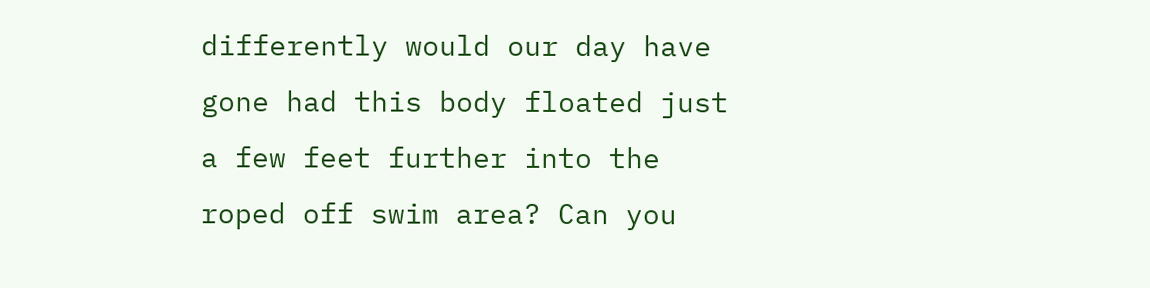differently would our day have gone had this body floated just a few feet further into the roped off swim area? Can you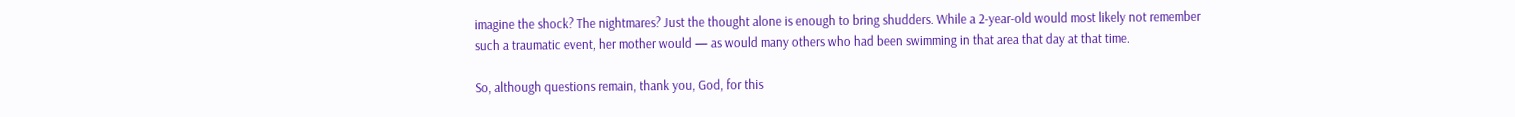imagine the shock? The nightmares? Just the thought alone is enough to bring shudders. While a 2-year-old would most likely not remember such a traumatic event, her mother would — as would many others who had been swimming in that area that day at that time.

So, although questions remain, thank you, God, for this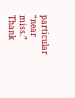particular “near miss.” Thank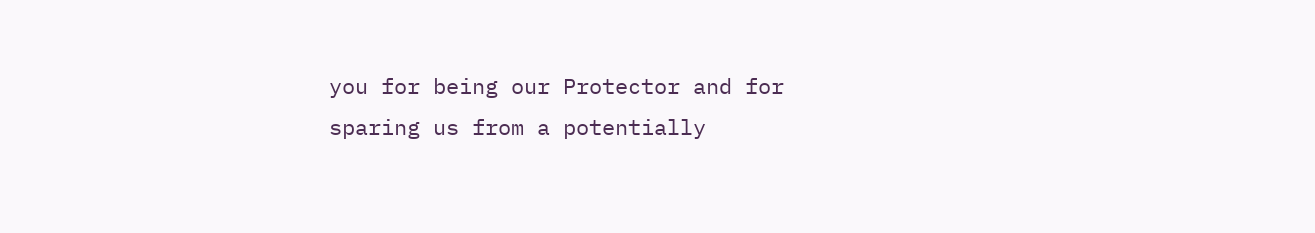you for being our Protector and for sparing us from a potentially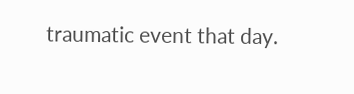traumatic event that day.